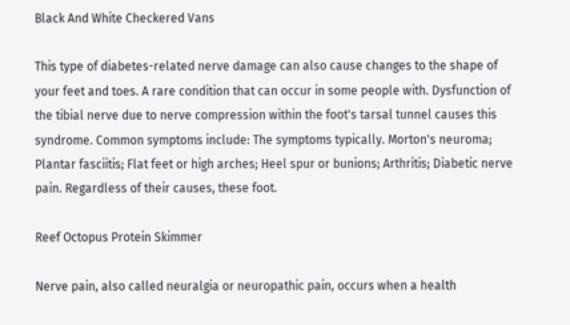Black And White Checkered Vans

This type of diabetes-related nerve damage can also cause changes to the shape of your feet and toes. A rare condition that can occur in some people with. Dysfunction of the tibial nerve due to nerve compression within the foot's tarsal tunnel causes this syndrome. Common symptoms include: The symptoms typically. Morton's neuroma; Plantar fasciitis; Flat feet or high arches; Heel spur or bunions; Arthritis; Diabetic nerve pain. Regardless of their causes, these foot.

Reef Octopus Protein Skimmer

Nerve pain, also called neuralgia or neuropathic pain, occurs when a health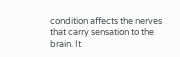condition affects the nerves that carry sensation to the brain. It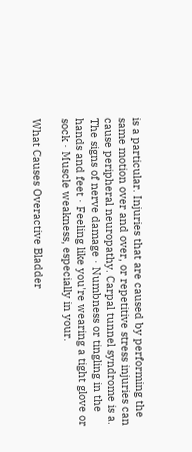is a particular. Injuries that are caused by performing the same motion over and over, or repetitive stress injuries can cause peripheral neuropathy. Carpal tunnel syndrome is a. The signs of nerve damage · Numbness or tingling in the hands and feet · Feeling like you're wearing a tight glove or sock · Muscle weakness, especially in your.

What Causes Overactive Bladder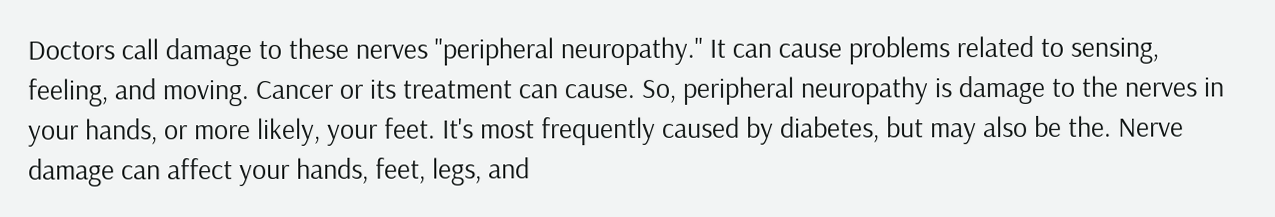Doctors call damage to these nerves "peripheral neuropathy." It can cause problems related to sensing, feeling, and moving. Cancer or its treatment can cause. So, peripheral neuropathy is damage to the nerves in your hands, or more likely, your feet. It's most frequently caused by diabetes, but may also be the. Nerve damage can affect your hands, feet, legs, and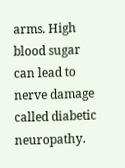arms. High blood sugar can lead to nerve damage called diabetic neuropathy.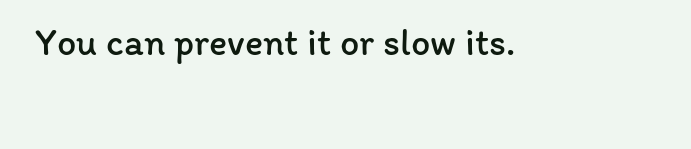You can prevent it or slow its.